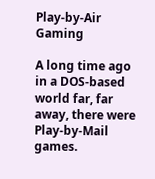Play-by-Air Gaming

A long time ago in a DOS-based world far, far away, there were Play-by-Mail games.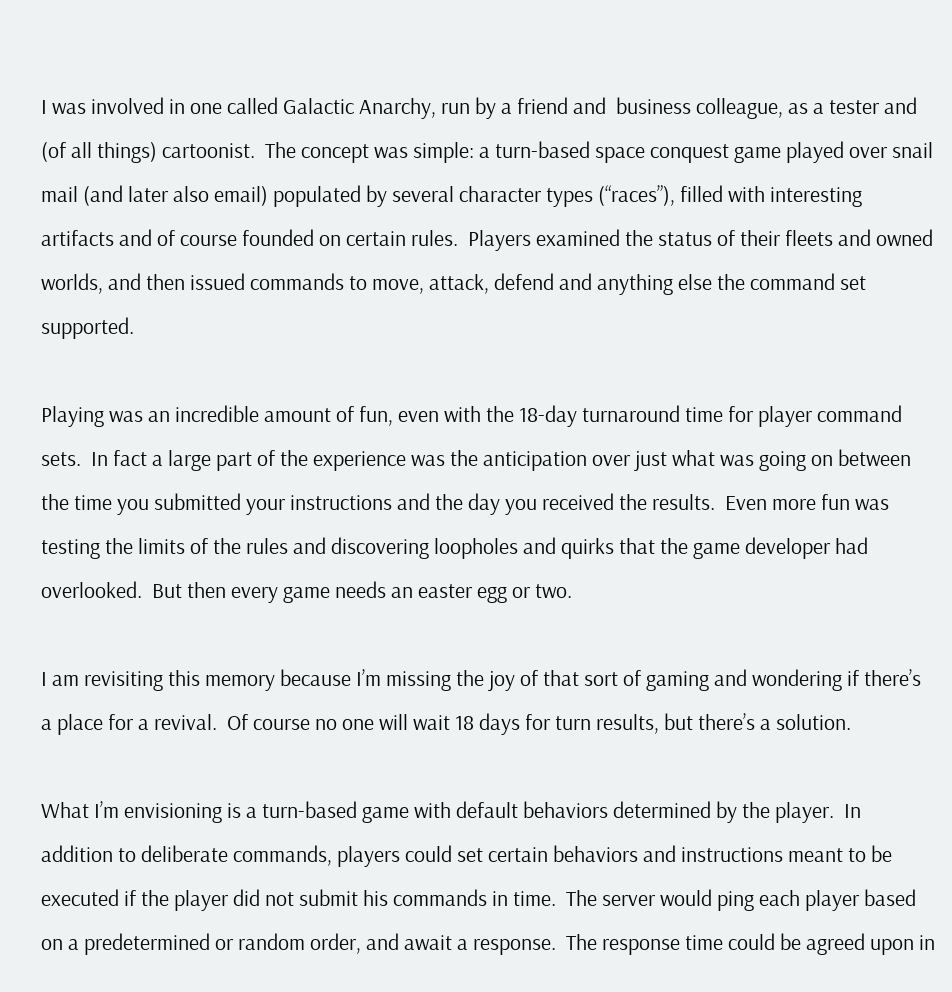I was involved in one called Galactic Anarchy, run by a friend and  business colleague, as a tester and (of all things) cartoonist.  The concept was simple: a turn-based space conquest game played over snail mail (and later also email) populated by several character types (“races”), filled with interesting artifacts and of course founded on certain rules.  Players examined the status of their fleets and owned worlds, and then issued commands to move, attack, defend and anything else the command set supported.

Playing was an incredible amount of fun, even with the 18-day turnaround time for player command sets.  In fact a large part of the experience was the anticipation over just what was going on between the time you submitted your instructions and the day you received the results.  Even more fun was testing the limits of the rules and discovering loopholes and quirks that the game developer had overlooked.  But then every game needs an easter egg or two.

I am revisiting this memory because I’m missing the joy of that sort of gaming and wondering if there’s a place for a revival.  Of course no one will wait 18 days for turn results, but there’s a solution.

What I’m envisioning is a turn-based game with default behaviors determined by the player.  In addition to deliberate commands, players could set certain behaviors and instructions meant to be executed if the player did not submit his commands in time.  The server would ping each player based on a predetermined or random order, and await a response.  The response time could be agreed upon in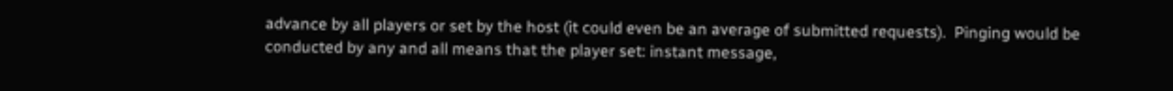advance by all players or set by the host (it could even be an average of submitted requests).  Pinging would be conducted by any and all means that the player set: instant message,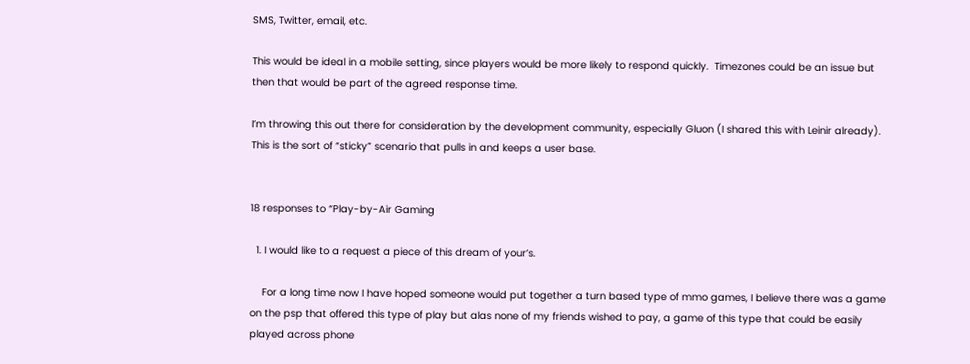SMS, Twitter, email, etc.

This would be ideal in a mobile setting, since players would be more likely to respond quickly.  Timezones could be an issue but then that would be part of the agreed response time.

I’m throwing this out there for consideration by the development community, especially Gluon (I shared this with Leinir already).  This is the sort of “sticky” scenario that pulls in and keeps a user base.


18 responses to “Play-by-Air Gaming

  1. I would like to a request a piece of this dream of your’s.

    For a long time now I have hoped someone would put together a turn based type of mmo games, I believe there was a game on the psp that offered this type of play but alas none of my friends wished to pay, a game of this type that could be easily played across phone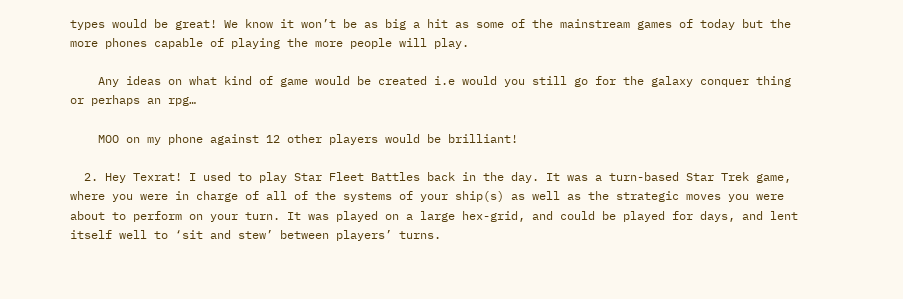types would be great! We know it won’t be as big a hit as some of the mainstream games of today but the more phones capable of playing the more people will play.

    Any ideas on what kind of game would be created i.e would you still go for the galaxy conquer thing or perhaps an rpg…

    MOO on my phone against 12 other players would be brilliant!

  2. Hey Texrat! I used to play Star Fleet Battles back in the day. It was a turn-based Star Trek game, where you were in charge of all of the systems of your ship(s) as well as the strategic moves you were about to perform on your turn. It was played on a large hex-grid, and could be played for days, and lent itself well to ‘sit and stew’ between players’ turns.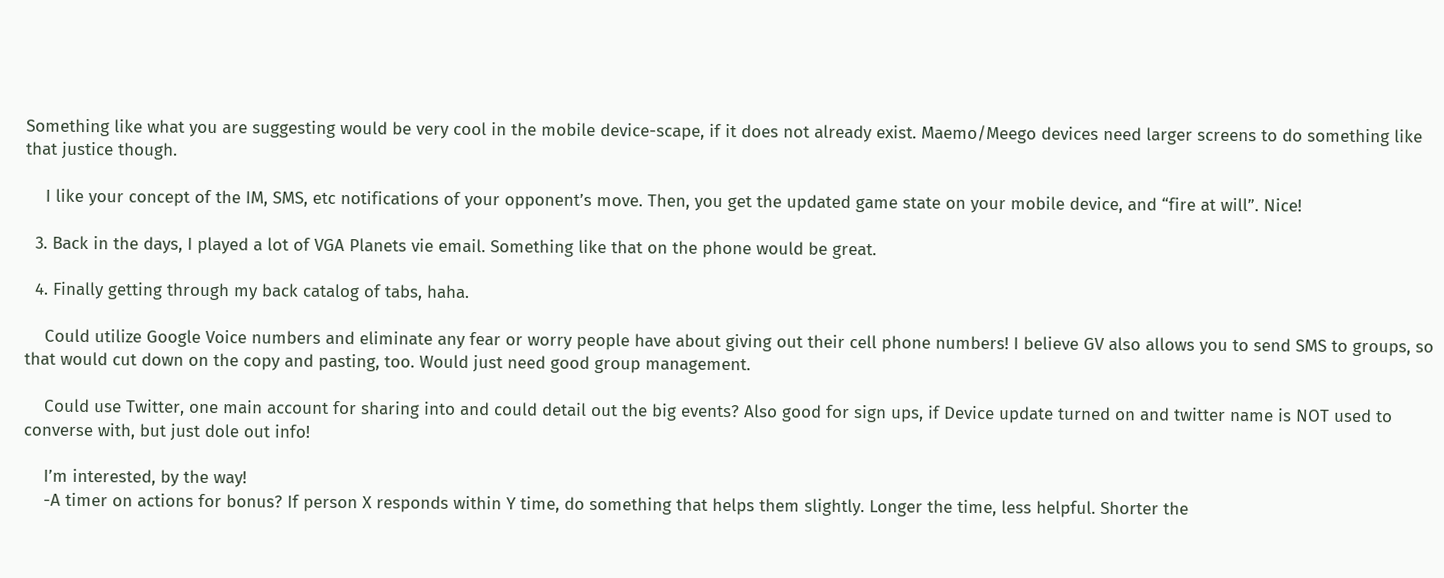Something like what you are suggesting would be very cool in the mobile device-scape, if it does not already exist. Maemo/Meego devices need larger screens to do something like that justice though.

    I like your concept of the IM, SMS, etc notifications of your opponent’s move. Then, you get the updated game state on your mobile device, and “fire at will”. Nice!

  3. Back in the days, I played a lot of VGA Planets vie email. Something like that on the phone would be great.

  4. Finally getting through my back catalog of tabs, haha.

    Could utilize Google Voice numbers and eliminate any fear or worry people have about giving out their cell phone numbers! I believe GV also allows you to send SMS to groups, so that would cut down on the copy and pasting, too. Would just need good group management.

    Could use Twitter, one main account for sharing into and could detail out the big events? Also good for sign ups, if Device update turned on and twitter name is NOT used to converse with, but just dole out info!

    I’m interested, by the way!
    -A timer on actions for bonus? If person X responds within Y time, do something that helps them slightly. Longer the time, less helpful. Shorter the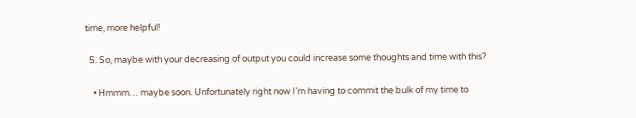time, more helpful!

  5. So, maybe with your decreasing of output you could increase some thoughts and time with this?

    • Hmmm… maybe soon. Unfortunately right now I’m having to commit the bulk of my time to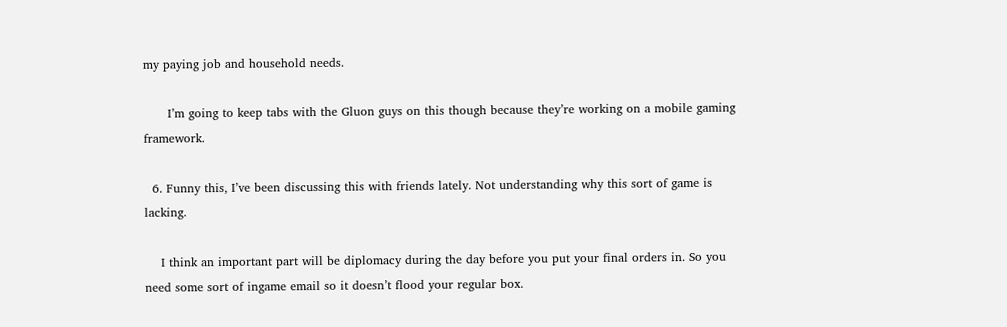my paying job and household needs.

      I’m going to keep tabs with the Gluon guys on this though because they’re working on a mobile gaming framework.

  6. Funny this, I’ve been discussing this with friends lately. Not understanding why this sort of game is lacking.

    I think an important part will be diplomacy during the day before you put your final orders in. So you need some sort of ingame email so it doesn’t flood your regular box.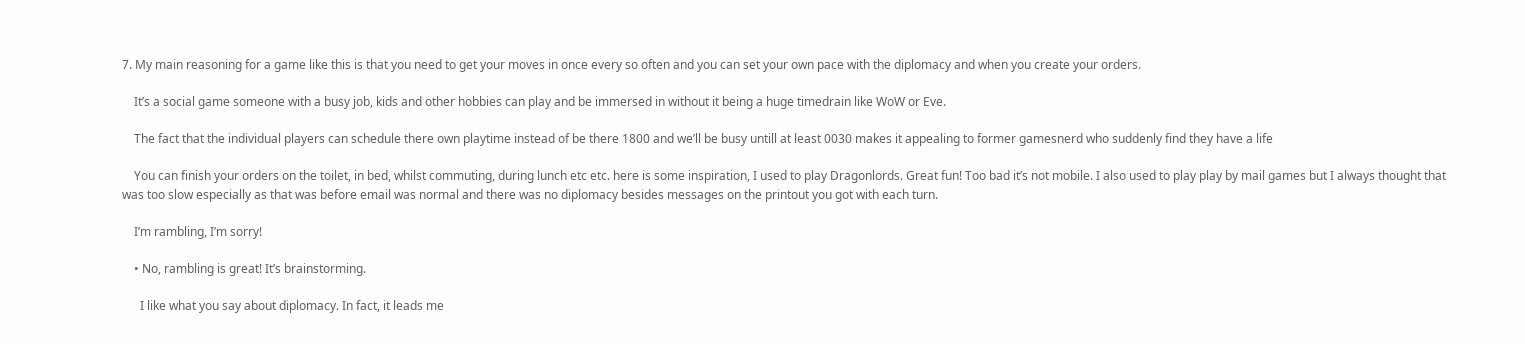7. My main reasoning for a game like this is that you need to get your moves in once every so often and you can set your own pace with the diplomacy and when you create your orders.

    It’s a social game someone with a busy job, kids and other hobbies can play and be immersed in without it being a huge timedrain like WoW or Eve.

    The fact that the individual players can schedule there own playtime instead of be there 1800 and we’ll be busy untill at least 0030 makes it appealing to former gamesnerd who suddenly find they have a life

    You can finish your orders on the toilet, in bed, whilst commuting, during lunch etc etc. here is some inspiration, I used to play Dragonlords. Great fun! Too bad it’s not mobile. I also used to play play by mail games but I always thought that was too slow especially as that was before email was normal and there was no diplomacy besides messages on the printout you got with each turn.

    I’m rambling, I’m sorry!

    • No, rambling is great! It’s brainstorming.

      I like what you say about diplomacy. In fact, it leads me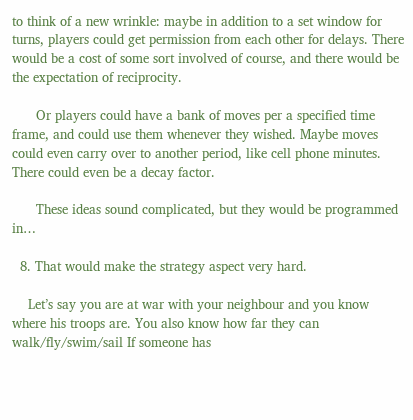to think of a new wrinkle: maybe in addition to a set window for turns, players could get permission from each other for delays. There would be a cost of some sort involved of course, and there would be the expectation of reciprocity.

      Or players could have a bank of moves per a specified time frame, and could use them whenever they wished. Maybe moves could even carry over to another period, like cell phone minutes. There could even be a decay factor.

      These ideas sound complicated, but they would be programmed in…

  8. That would make the strategy aspect very hard.

    Let’s say you are at war with your neighbour and you know where his troops are. You also know how far they can walk/fly/swim/sail If someone has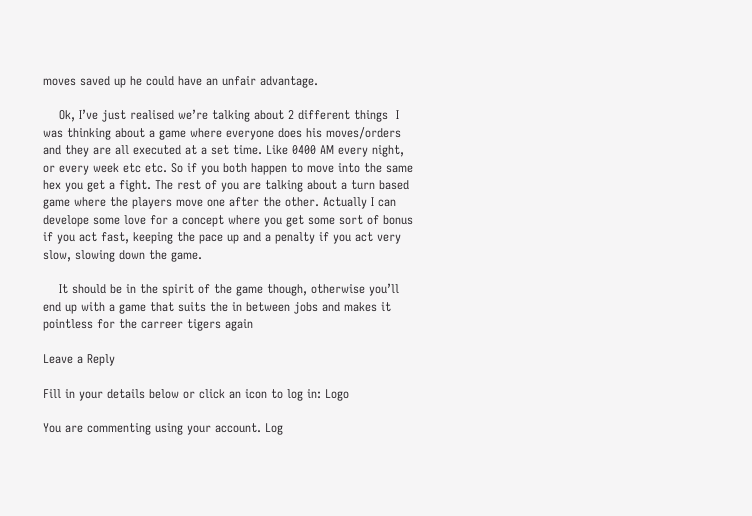moves saved up he could have an unfair advantage.

    Ok, I’ve just realised we’re talking about 2 different things  I was thinking about a game where everyone does his moves/orders and they are all executed at a set time. Like 0400 AM every night, or every week etc etc. So if you both happen to move into the same hex you get a fight. The rest of you are talking about a turn based game where the players move one after the other. Actually I can develope some love for a concept where you get some sort of bonus if you act fast, keeping the pace up and a penalty if you act very slow, slowing down the game.

    It should be in the spirit of the game though, otherwise you’ll end up with a game that suits the in between jobs and makes it pointless for the carreer tigers again

Leave a Reply

Fill in your details below or click an icon to log in: Logo

You are commenting using your account. Log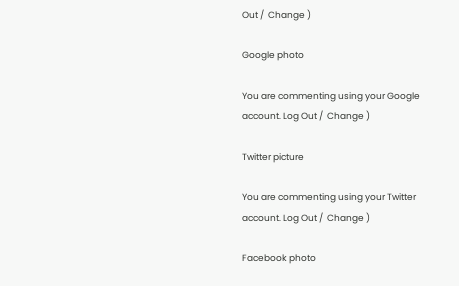Out /  Change )

Google photo

You are commenting using your Google account. Log Out /  Change )

Twitter picture

You are commenting using your Twitter account. Log Out /  Change )

Facebook photo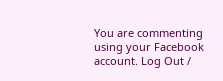You are commenting using your Facebook account. Log Out /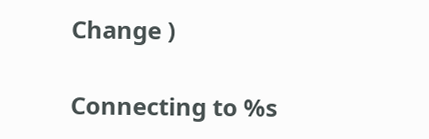Change )

Connecting to %s